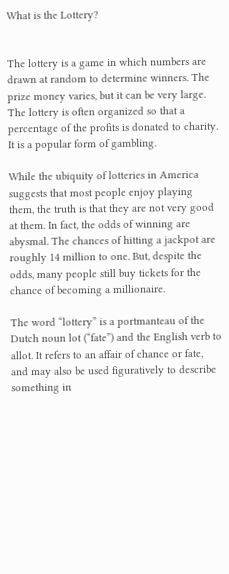What is the Lottery?


The lottery is a game in which numbers are drawn at random to determine winners. The prize money varies, but it can be very large. The lottery is often organized so that a percentage of the profits is donated to charity. It is a popular form of gambling.

While the ubiquity of lotteries in America suggests that most people enjoy playing them, the truth is that they are not very good at them. In fact, the odds of winning are abysmal. The chances of hitting a jackpot are roughly 14 million to one. But, despite the odds, many people still buy tickets for the chance of becoming a millionaire.

The word “lottery” is a portmanteau of the Dutch noun lot (“fate”) and the English verb to allot. It refers to an affair of chance or fate, and may also be used figuratively to describe something in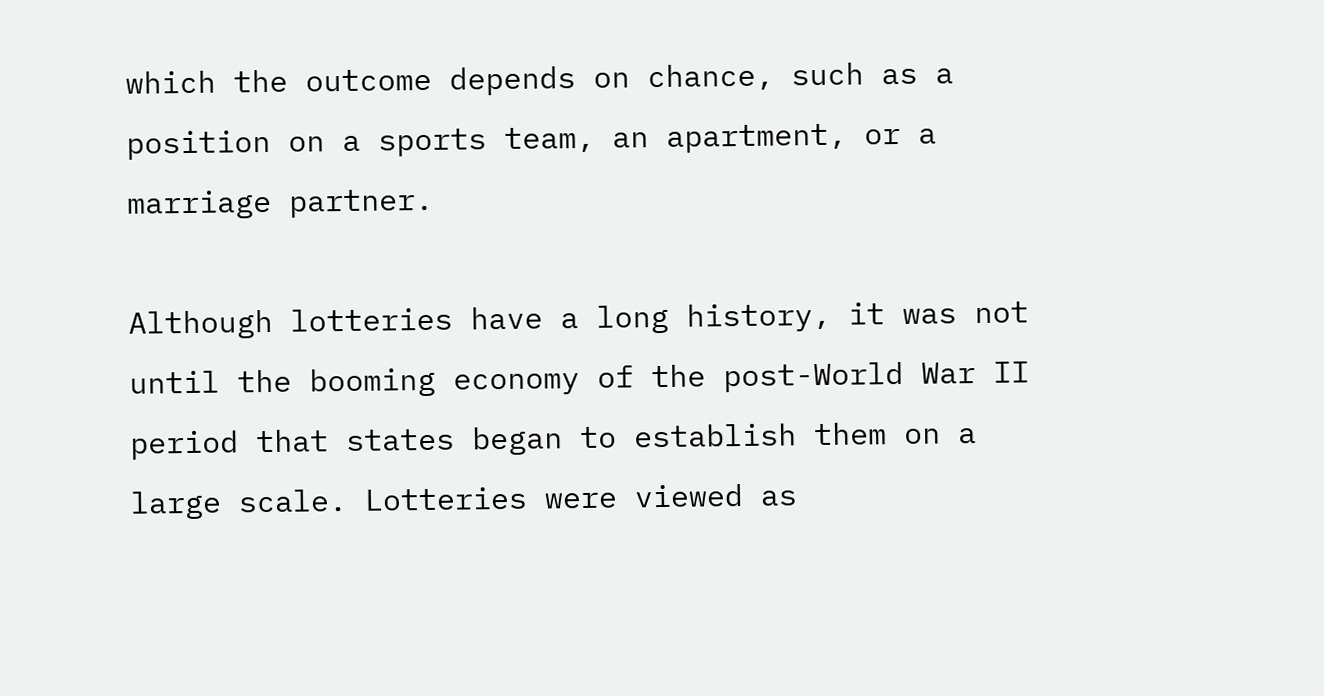which the outcome depends on chance, such as a position on a sports team, an apartment, or a marriage partner.

Although lotteries have a long history, it was not until the booming economy of the post-World War II period that states began to establish them on a large scale. Lotteries were viewed as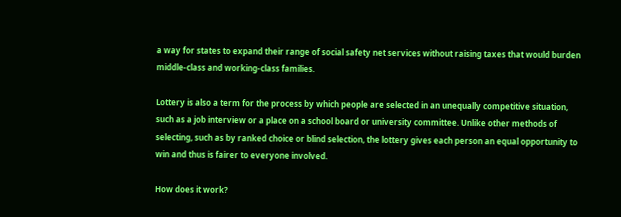a way for states to expand their range of social safety net services without raising taxes that would burden middle-class and working-class families.

Lottery is also a term for the process by which people are selected in an unequally competitive situation, such as a job interview or a place on a school board or university committee. Unlike other methods of selecting, such as by ranked choice or blind selection, the lottery gives each person an equal opportunity to win and thus is fairer to everyone involved.

How does it work?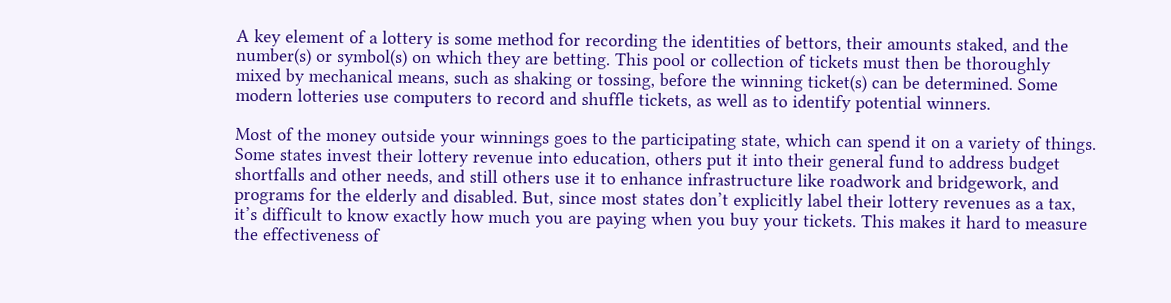A key element of a lottery is some method for recording the identities of bettors, their amounts staked, and the number(s) or symbol(s) on which they are betting. This pool or collection of tickets must then be thoroughly mixed by mechanical means, such as shaking or tossing, before the winning ticket(s) can be determined. Some modern lotteries use computers to record and shuffle tickets, as well as to identify potential winners.

Most of the money outside your winnings goes to the participating state, which can spend it on a variety of things. Some states invest their lottery revenue into education, others put it into their general fund to address budget shortfalls and other needs, and still others use it to enhance infrastructure like roadwork and bridgework, and programs for the elderly and disabled. But, since most states don’t explicitly label their lottery revenues as a tax, it’s difficult to know exactly how much you are paying when you buy your tickets. This makes it hard to measure the effectiveness of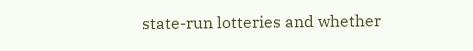state-run lotteries and whether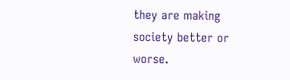they are making society better or worse.